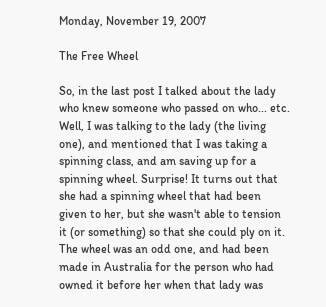Monday, November 19, 2007

The Free Wheel

So, in the last post I talked about the lady who knew someone who passed on who... etc. Well, I was talking to the lady (the living one), and mentioned that I was taking a spinning class, and am saving up for a spinning wheel. Surprise! It turns out that she had a spinning wheel that had been given to her, but she wasn't able to tension it (or something) so that she could ply on it. The wheel was an odd one, and had been made in Australia for the person who had owned it before her when that lady was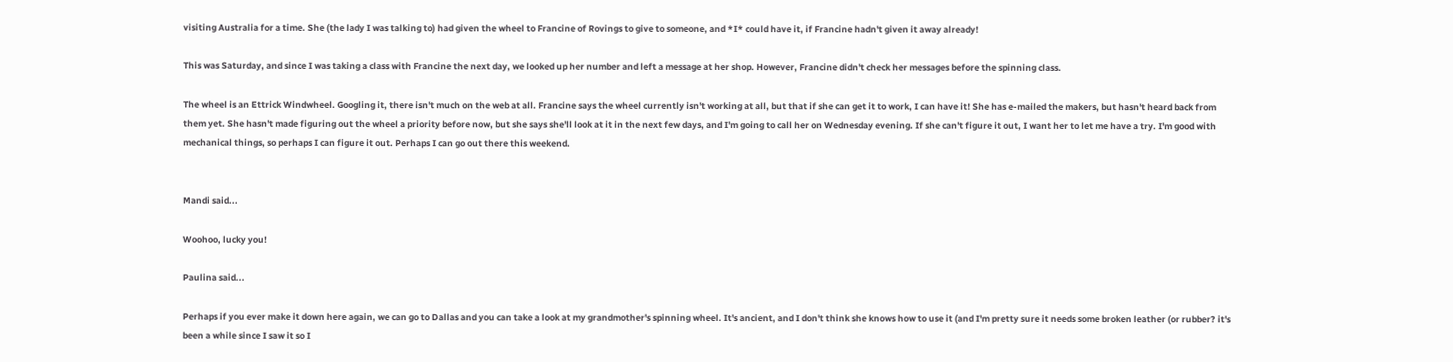visiting Australia for a time. She (the lady I was talking to) had given the wheel to Francine of Rovings to give to someone, and *I* could have it, if Francine hadn't given it away already!

This was Saturday, and since I was taking a class with Francine the next day, we looked up her number and left a message at her shop. However, Francine didn't check her messages before the spinning class.

The wheel is an Ettrick Windwheel. Googling it, there isn't much on the web at all. Francine says the wheel currently isn't working at all, but that if she can get it to work, I can have it! She has e-mailed the makers, but hasn't heard back from them yet. She hasn't made figuring out the wheel a priority before now, but she says she'll look at it in the next few days, and I'm going to call her on Wednesday evening. If she can't figure it out, I want her to let me have a try. I'm good with mechanical things, so perhaps I can figure it out. Perhaps I can go out there this weekend.


Mandi said...

Woohoo, lucky you!

Paulina said...

Perhaps if you ever make it down here again, we can go to Dallas and you can take a look at my grandmother's spinning wheel. It's ancient, and I don't think she knows how to use it (and I'm pretty sure it needs some broken leather (or rubber? it's been a while since I saw it so I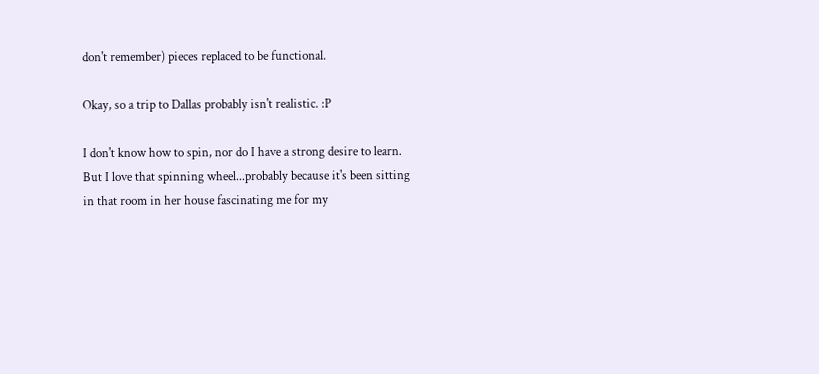don't remember) pieces replaced to be functional.

Okay, so a trip to Dallas probably isn't realistic. :P

I don't know how to spin, nor do I have a strong desire to learn. But I love that spinning wheel...probably because it's been sitting in that room in her house fascinating me for my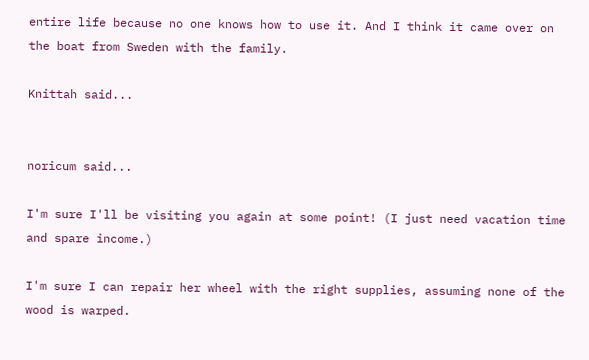entire life because no one knows how to use it. And I think it came over on the boat from Sweden with the family.

Knittah said...


noricum said...

I'm sure I'll be visiting you again at some point! (I just need vacation time and spare income.)

I'm sure I can repair her wheel with the right supplies, assuming none of the wood is warped.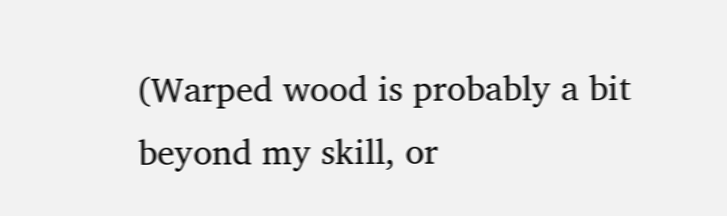(Warped wood is probably a bit beyond my skill, or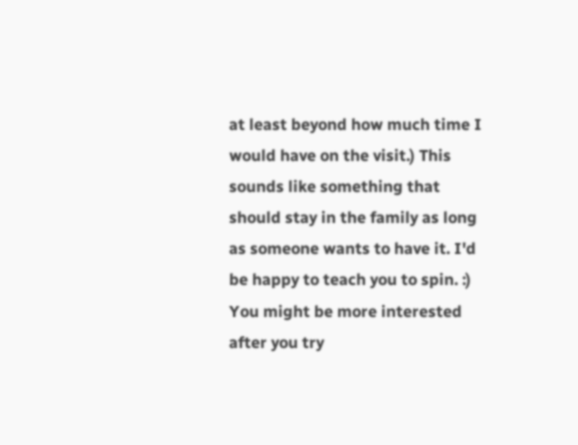at least beyond how much time I would have on the visit.) This sounds like something that should stay in the family as long as someone wants to have it. I'd be happy to teach you to spin. :) You might be more interested after you try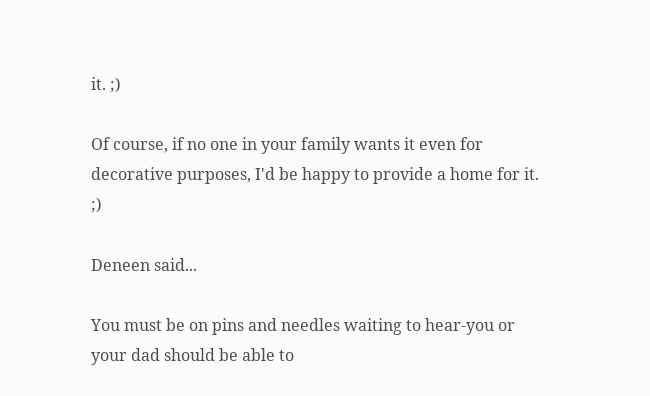it. ;)

Of course, if no one in your family wants it even for decorative purposes, I'd be happy to provide a home for it. ;)

Deneen said...

You must be on pins and needles waiting to hear-you or your dad should be able to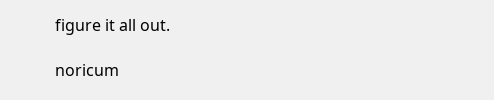figure it all out.

noricum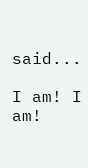said...

I am! I am!